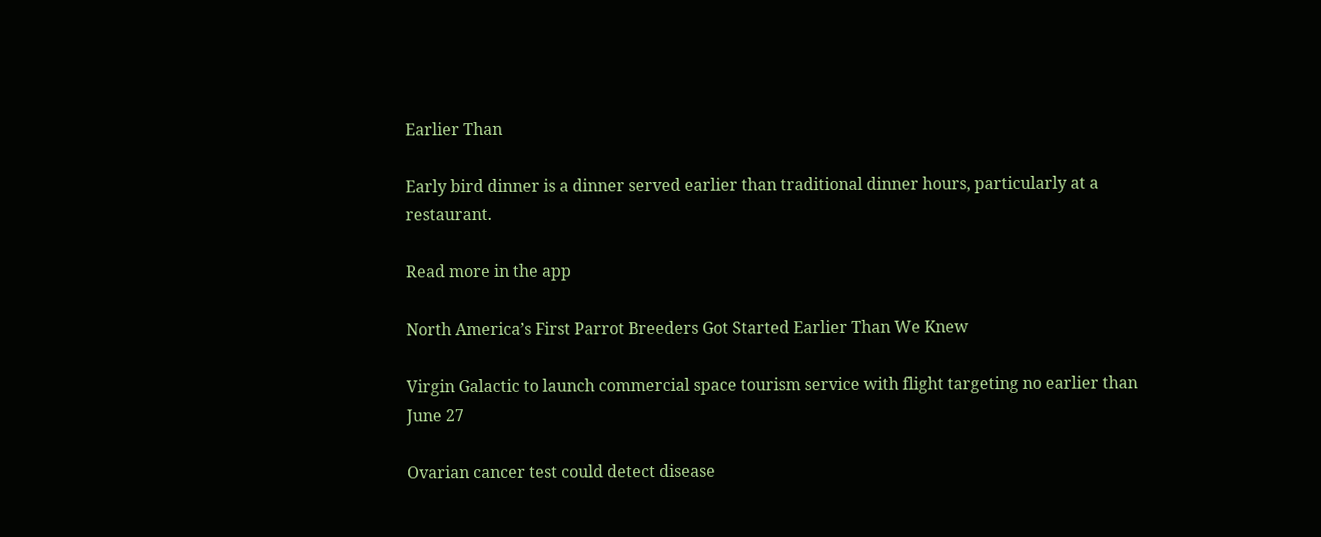Earlier Than

Early bird dinner is a dinner served earlier than traditional dinner hours, particularly at a restaurant.

Read more in the app

North America’s First Parrot Breeders Got Started Earlier Than We Knew

Virgin Galactic to launch commercial space tourism service with flight targeting no earlier than June 27

Ovarian cancer test could detect disease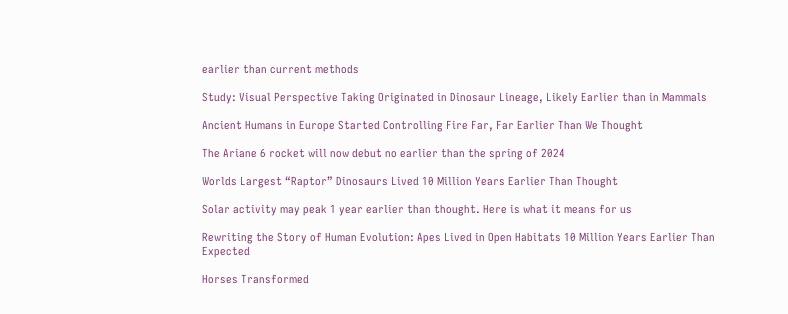earlier than current methods

Study: Visual Perspective Taking Originated in Dinosaur Lineage, Likely Earlier than in Mammals

Ancient Humans in Europe Started Controlling Fire Far, Far Earlier Than We Thought

The Ariane 6 rocket will now debut no earlier than the spring of 2024

Worlds Largest “Raptor” Dinosaurs Lived 10 Million Years Earlier Than Thought

Solar activity may peak 1 year earlier than thought. Here is what it means for us

Rewriting the Story of Human Evolution: Apes Lived in Open Habitats 10 Million Years Earlier Than Expected

Horses Transformed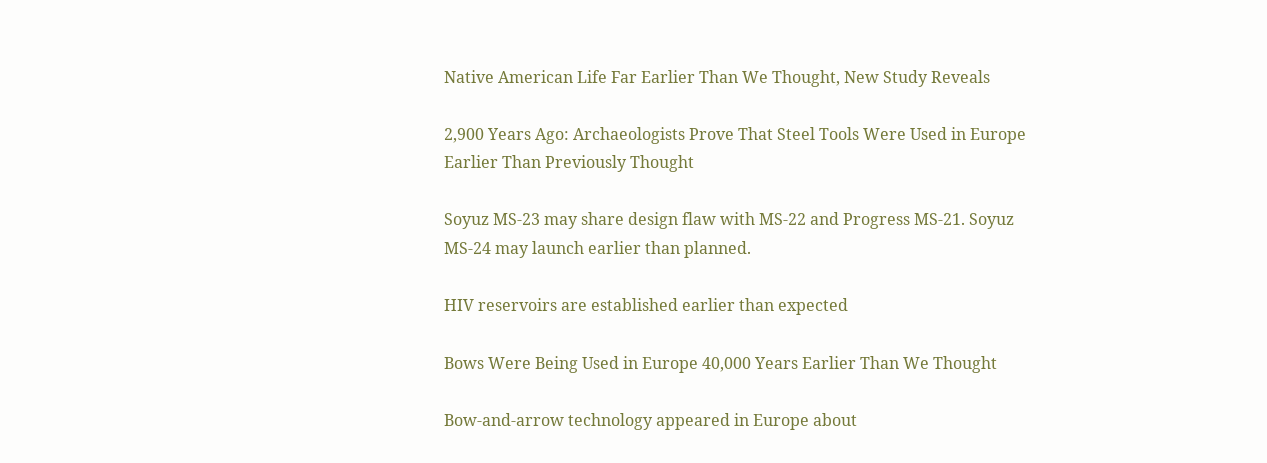Native American Life Far Earlier Than We Thought, New Study Reveals

2,900 Years Ago: Archaeologists Prove That Steel Tools Were Used in Europe Earlier Than Previously Thought

Soyuz MS-23 may share design flaw with MS-22 and Progress MS-21. Soyuz MS-24 may launch earlier than planned.

HIV reservoirs are established earlier than expected

Bows Were Being Used in Europe 40,000 Years Earlier Than We Thought

Bow-and-arrow technology appeared in Europe about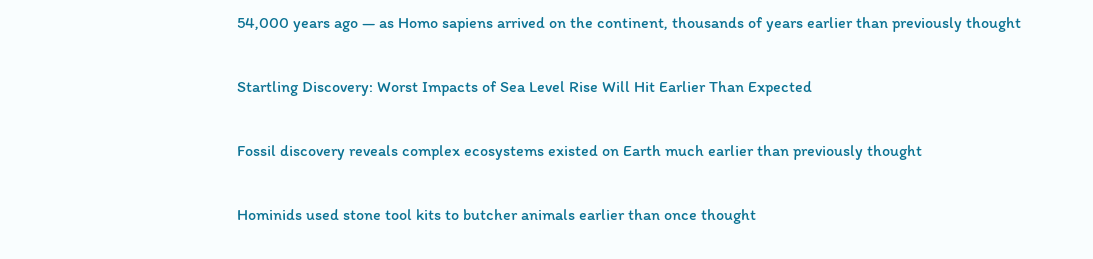54,000 years ago — as Homo sapiens arrived on the continent, thousands of years earlier than previously thought

Startling Discovery: Worst Impacts of Sea Level Rise Will Hit Earlier Than Expected

Fossil discovery reveals complex ecosystems existed on Earth much earlier than previously thought

Hominids used stone tool kits to butcher animals earlier than once thought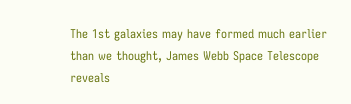The 1st galaxies may have formed much earlier than we thought, James Webb Space Telescope reveals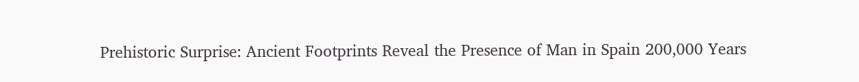Prehistoric Surprise: Ancient Footprints Reveal the Presence of Man in Spain 200,000 Years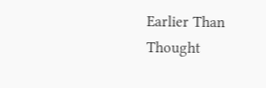Earlier Than Thought